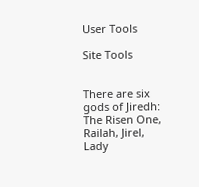User Tools

Site Tools


There are six gods of Jiredh: The Risen One, Railah, Jirel, Lady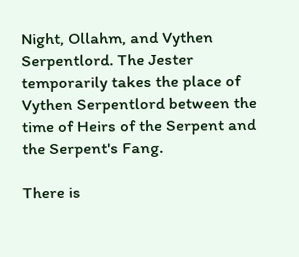Night, Ollahm, and Vythen Serpentlord. The Jester temporarily takes the place of Vythen Serpentlord between the time of Heirs of the Serpent and the Serpent's Fang.

There is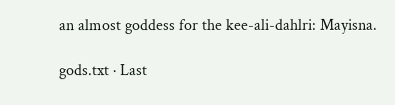an almost goddess for the kee-ali-dahlri: Mayisna.

gods.txt · Last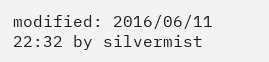modified: 2016/06/11 22:32 by silvermist